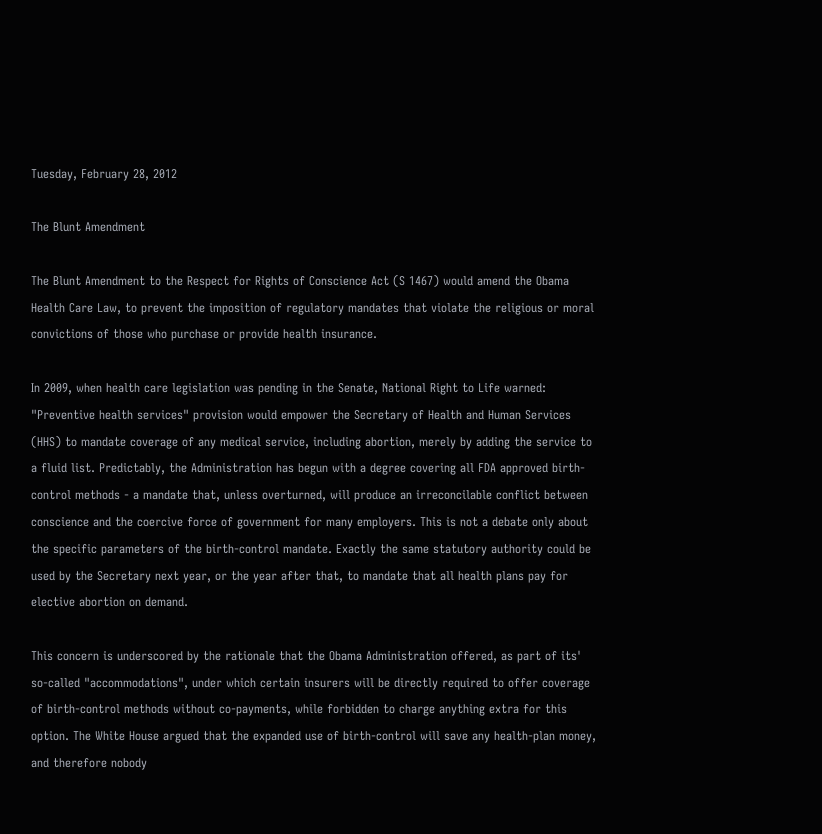Tuesday, February 28, 2012

The Blunt Amendment

The Blunt Amendment to the Respect for Rights of Conscience Act (S 1467) would amend the Obama Health Care Law, to prevent the imposition of regulatory mandates that violate the religious or moral convictions of those who purchase or provide health insurance.

In 2009, when health care legislation was pending in the Senate, National Right to Life warned: "Preventive health services" provision would empower the Secretary of Health and Human Services (HHS) to mandate coverage of any medical service, including abortion, merely by adding the service to a fluid list. Predictably, the Administration has begun with a degree covering all FDA approved birth-control methods - a mandate that, unless overturned, will produce an irreconcilable conflict between conscience and the coercive force of government for many employers. This is not a debate only about the specific parameters of the birth-control mandate. Exactly the same statutory authority could be used by the Secretary next year, or the year after that, to mandate that all health plans pay for elective abortion on demand.

This concern is underscored by the rationale that the Obama Administration offered, as part of its' so-called "accommodations", under which certain insurers will be directly required to offer coverage of birth-control methods without co-payments, while forbidden to charge anything extra for this option. The White House argued that the expanded use of birth-control will save any health-plan money, and therefore nobody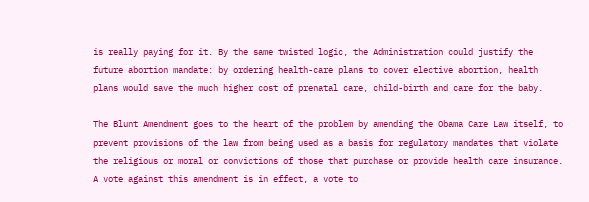is really paying for it. By the same twisted logic, the Administration could justify the future abortion mandate: by ordering health-care plans to cover elective abortion, health plans would save the much higher cost of prenatal care, child-birth and care for the baby.

The Blunt Amendment goes to the heart of the problem by amending the Obama Care Law itself, to prevent provisions of the law from being used as a basis for regulatory mandates that violate the religious or moral or convictions of those that purchase or provide health care insurance. A vote against this amendment is in effect, a vote to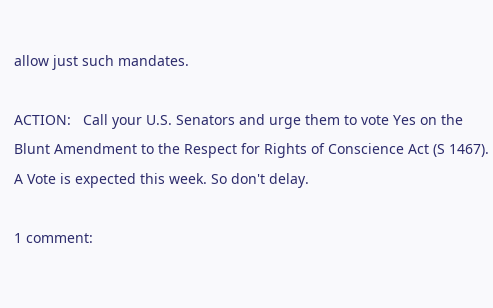allow just such mandates.

ACTION:   Call your U.S. Senators and urge them to vote Yes on the Blunt Amendment to the Respect for Rights of Conscience Act (S 1467). A Vote is expected this week. So don't delay.

1 comment: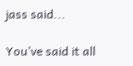jass said...

You’ve said it all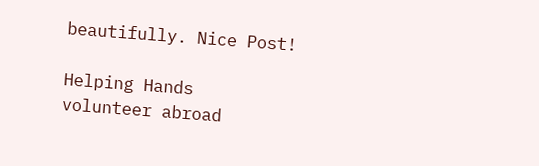beautifully. Nice Post!

Helping Hands
volunteer abroad